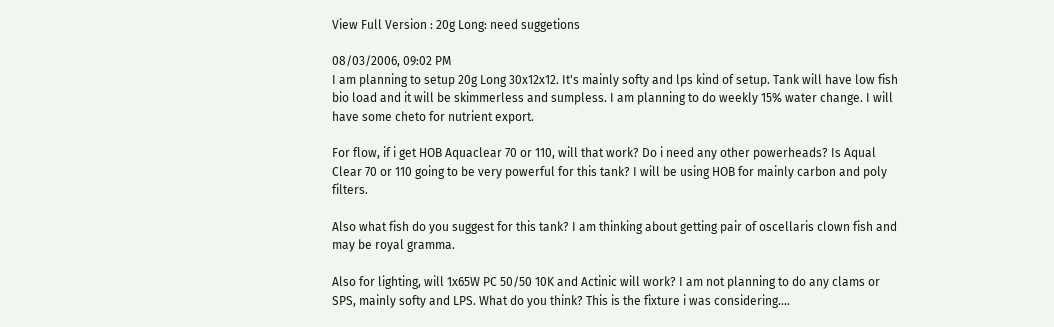View Full Version : 20g Long: need suggetions

08/03/2006, 09:02 PM
I am planning to setup 20g Long 30x12x12. It's mainly softy and lps kind of setup. Tank will have low fish bio load and it will be skimmerless and sumpless. I am planning to do weekly 15% water change. I will have some cheto for nutrient export.

For flow, if i get HOB Aquaclear 70 or 110, will that work? Do i need any other powerheads? Is Aqual Clear 70 or 110 going to be very powerful for this tank? I will be using HOB for mainly carbon and poly filters.

Also what fish do you suggest for this tank? I am thinking about getting pair of oscellaris clown fish and may be royal gramma.

Also for lighting, will 1x65W PC 50/50 10K and Actinic will work? I am not planning to do any clams or SPS, mainly softy and LPS. What do you think? This is the fixture i was considering....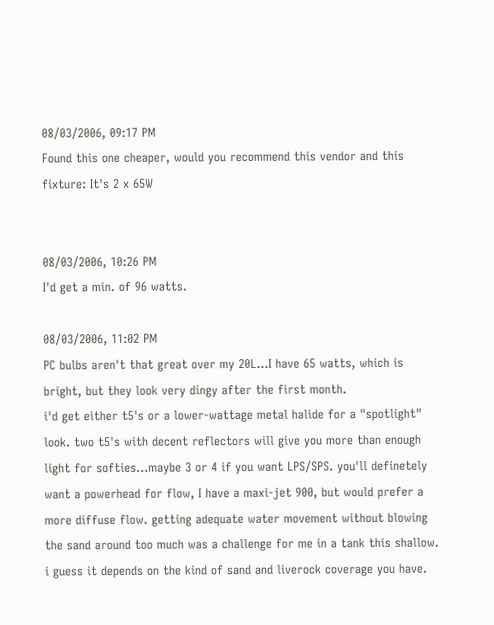08/03/2006, 09:17 PM
Found this one cheaper, would you recommend this vendor and this fixture: It's 2 x 65W


08/03/2006, 10:26 PM
I'd get a min. of 96 watts.

08/03/2006, 11:02 PM
PC bulbs aren't that great over my 20L...I have 65 watts, which is bright, but they look very dingy after the first month.
i'd get either t5's or a lower-wattage metal halide for a "spotlight" look. two t5's with decent reflectors will give you more than enough light for softies...maybe 3 or 4 if you want LPS/SPS. you'll definetely want a powerhead for flow, I have a maxi-jet 900, but would prefer a more diffuse flow. getting adequate water movement without blowing the sand around too much was a challenge for me in a tank this shallow. i guess it depends on the kind of sand and liverock coverage you have.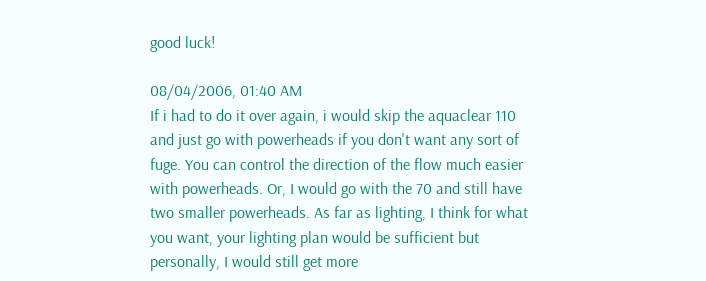good luck!

08/04/2006, 01:40 AM
If i had to do it over again, i would skip the aquaclear 110 and just go with powerheads if you don't want any sort of fuge. You can control the direction of the flow much easier with powerheads. Or, I would go with the 70 and still have two smaller powerheads. As far as lighting, I think for what you want, your lighting plan would be sufficient but personally, I would still get more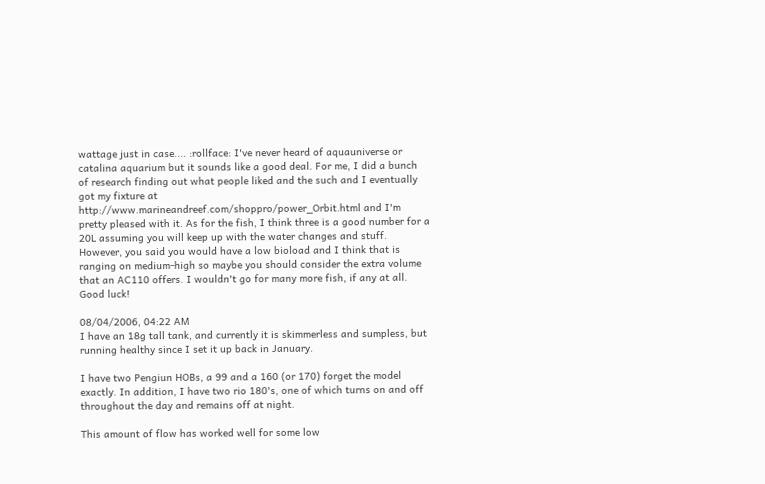wattage just in case.... :rollface: I've never heard of aquauniverse or catalina aquarium but it sounds like a good deal. For me, I did a bunch of research finding out what people liked and the such and I eventually got my fixture at http://www.marineandreef.com/shoppro/power_Orbit.html and I'm pretty pleased with it. As for the fish, I think three is a good number for a 20L assuming you will keep up with the water changes and stuff. However, you said you would have a low bioload and I think that is ranging on medium-high so maybe you should consider the extra volume that an AC110 offers. I wouldn't go for many more fish, if any at all. Good luck!

08/04/2006, 04:22 AM
I have an 18g tall tank, and currently it is skimmerless and sumpless, but running healthy since I set it up back in January.

I have two Pengiun HOBs, a 99 and a 160 (or 170) forget the model exactly. In addition, I have two rio 180's, one of which turns on and off throughout the day and remains off at night.

This amount of flow has worked well for some low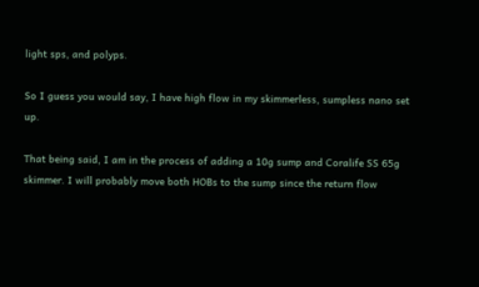light sps, and polyps.

So I guess you would say, I have high flow in my skimmerless, sumpless nano set up.

That being said, I am in the process of adding a 10g sump and Coralife SS 65g skimmer. I will probably move both HOBs to the sump since the return flow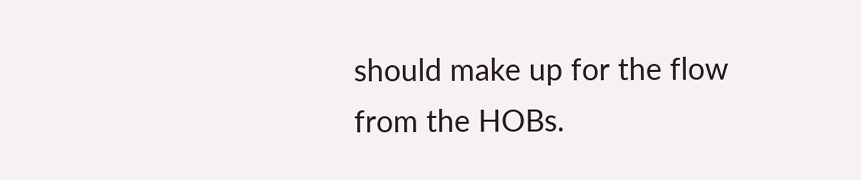should make up for the flow from the HOBs.